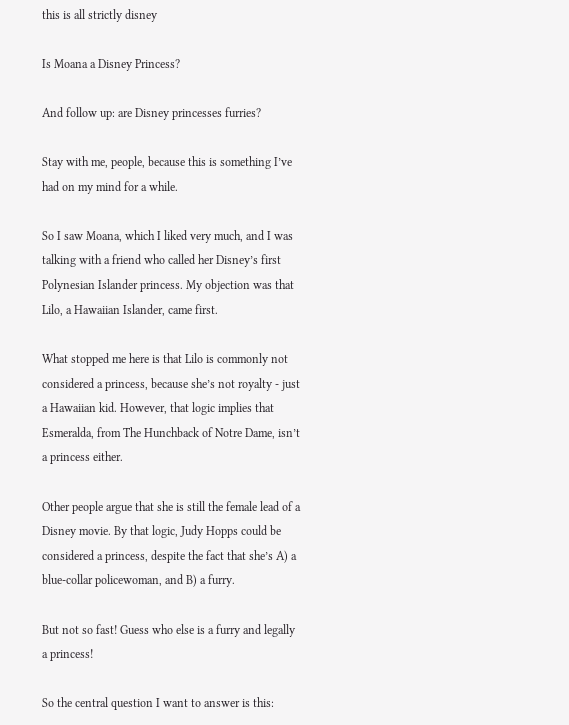this is all strictly disney

Is Moana a Disney Princess?

And follow up: are Disney princesses furries?

Stay with me, people, because this is something I’ve had on my mind for a while.

So I saw Moana, which I liked very much, and I was talking with a friend who called her Disney’s first Polynesian Islander princess. My objection was that Lilo, a Hawaiian Islander, came first.

What stopped me here is that Lilo is commonly not considered a princess, because she’s not royalty - just a Hawaiian kid. However, that logic implies that Esmeralda, from The Hunchback of Notre Dame, isn’t a princess either.

Other people argue that she is still the female lead of a Disney movie. By that logic, Judy Hopps could be considered a princess, despite the fact that she’s A) a blue-collar policewoman, and B) a furry.

But not so fast! Guess who else is a furry and legally a princess!

So the central question I want to answer is this: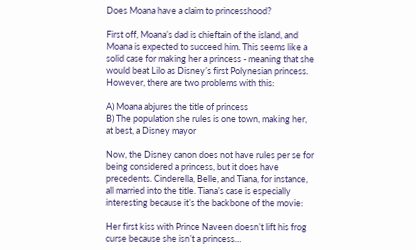Does Moana have a claim to princesshood?

First off, Moana’s dad is chieftain of the island, and Moana is expected to succeed him. This seems like a solid case for making her a princess - meaning that she would beat Lilo as Disney’s first Polynesian princess. However, there are two problems with this:

A) Moana abjures the title of princess
B) The population she rules is one town, making her, at best, a Disney mayor

Now, the Disney canon does not have rules per se for being considered a princess, but it does have precedents. Cinderella, Belle, and Tiana, for instance, all married into the title. Tiana’s case is especially interesting because it’s the backbone of the movie:

Her first kiss with Prince Naveen doesn’t lift his frog curse because she isn’t a princess…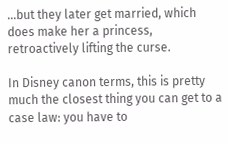…but they later get married, which does make her a princess, retroactively lifting the curse.

In Disney canon terms, this is pretty much the closest thing you can get to a case law: you have to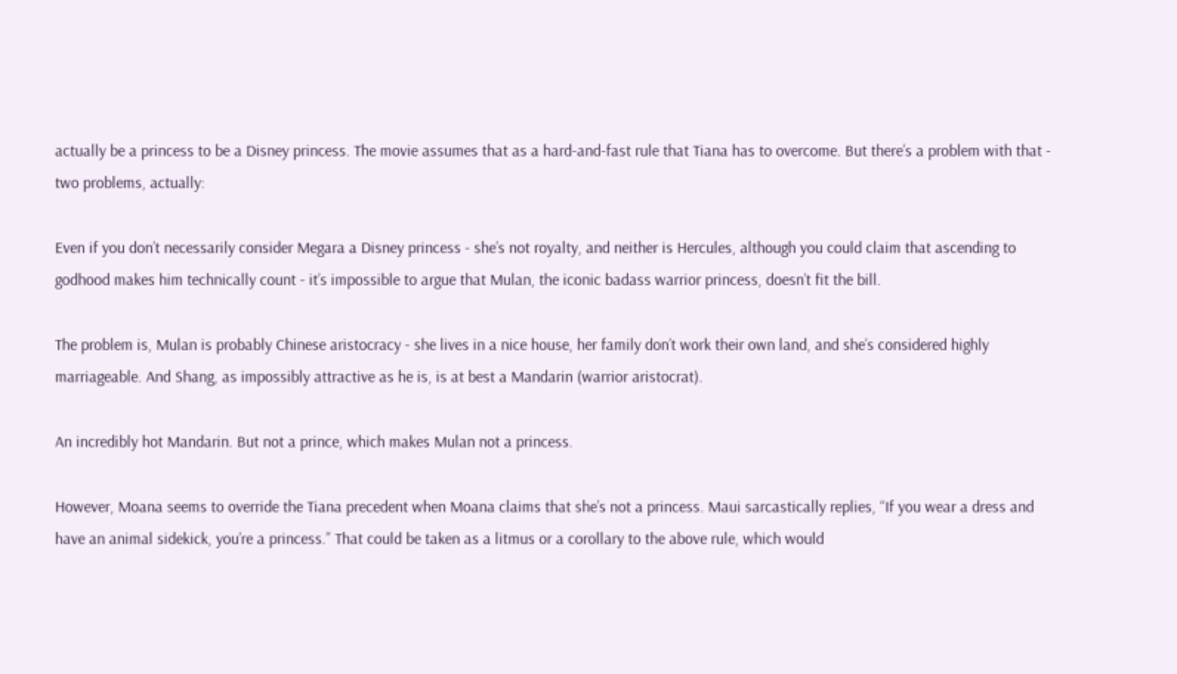actually be a princess to be a Disney princess. The movie assumes that as a hard-and-fast rule that Tiana has to overcome. But there’s a problem with that - two problems, actually:

Even if you don’t necessarily consider Megara a Disney princess - she’s not royalty, and neither is Hercules, although you could claim that ascending to godhood makes him technically count - it’s impossible to argue that Mulan, the iconic badass warrior princess, doesn’t fit the bill.

The problem is, Mulan is probably Chinese aristocracy - she lives in a nice house, her family don’t work their own land, and she’s considered highly marriageable. And Shang, as impossibly attractive as he is, is at best a Mandarin (warrior aristocrat).

An incredibly hot Mandarin. But not a prince, which makes Mulan not a princess.

However, Moana seems to override the Tiana precedent when Moana claims that she’s not a princess. Maui sarcastically replies, “If you wear a dress and have an animal sidekick, you’re a princess.” That could be taken as a litmus or a corollary to the above rule, which would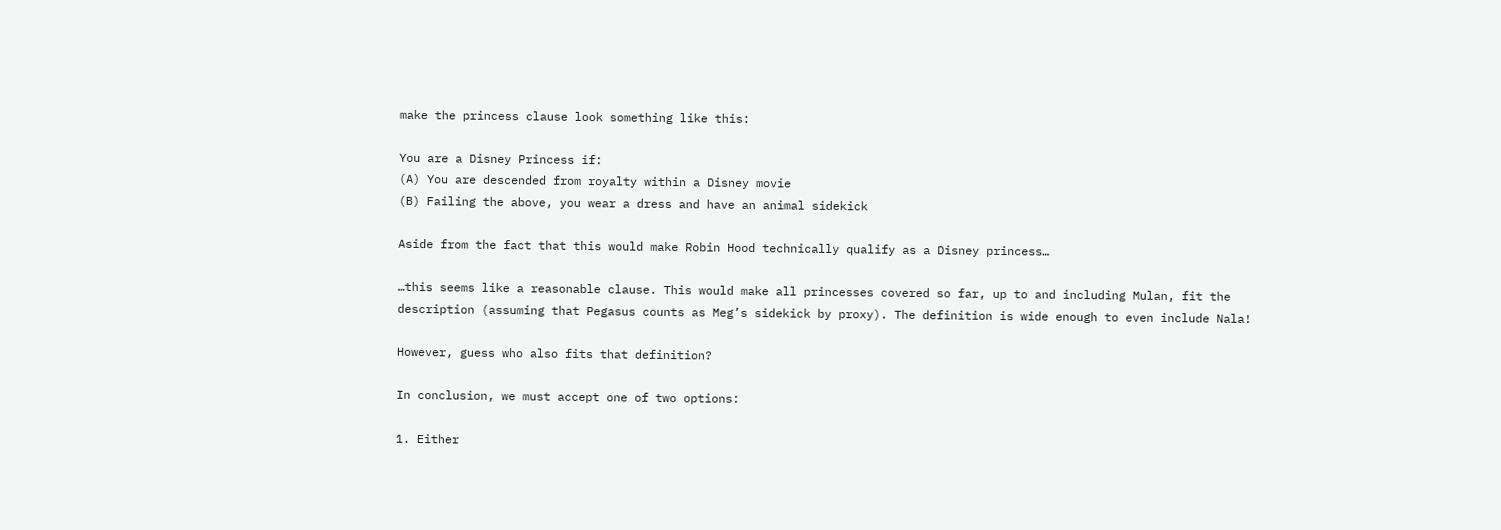make the princess clause look something like this:

You are a Disney Princess if:
(A) You are descended from royalty within a Disney movie
(B) Failing the above, you wear a dress and have an animal sidekick

Aside from the fact that this would make Robin Hood technically qualify as a Disney princess…

…this seems like a reasonable clause. This would make all princesses covered so far, up to and including Mulan, fit the description (assuming that Pegasus counts as Meg’s sidekick by proxy). The definition is wide enough to even include Nala!

However, guess who also fits that definition?

In conclusion, we must accept one of two options:

1. Either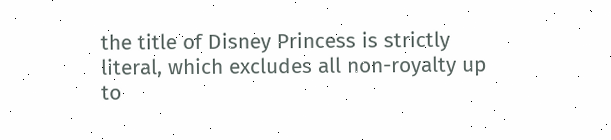the title of Disney Princess is strictly literal, which excludes all non-royalty up to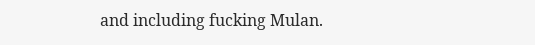and including fucking Mulan.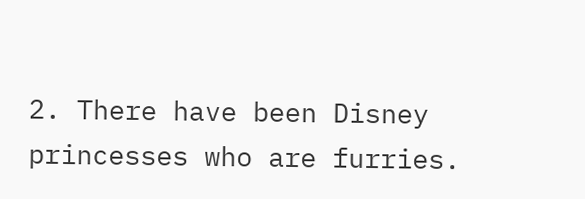2. There have been Disney princesses who are furries.